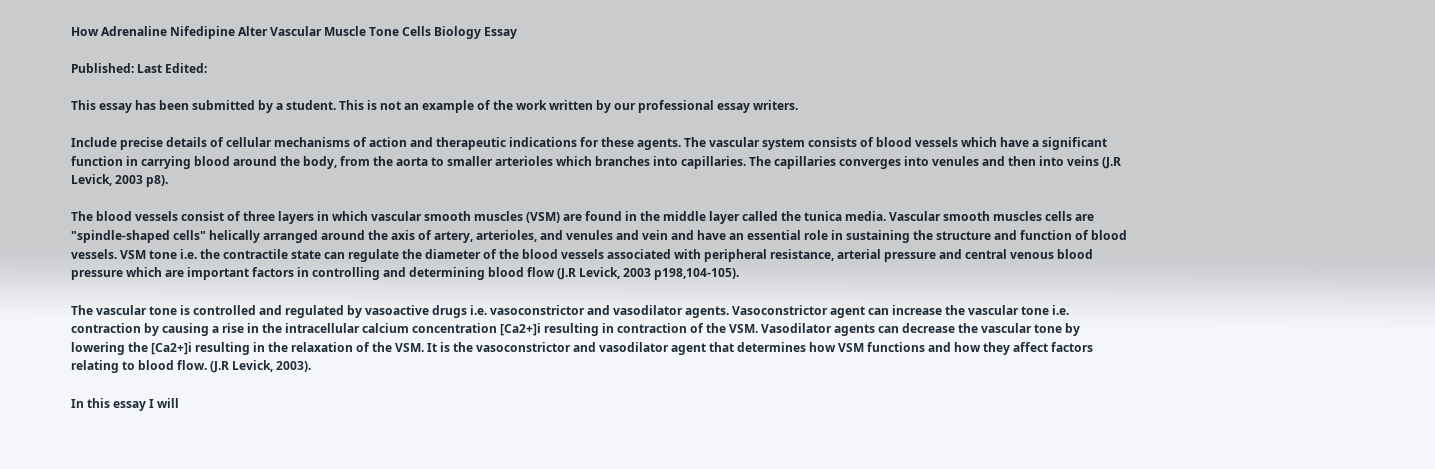How Adrenaline Nifedipine Alter Vascular Muscle Tone Cells Biology Essay

Published: Last Edited:

This essay has been submitted by a student. This is not an example of the work written by our professional essay writers.

Include precise details of cellular mechanisms of action and therapeutic indications for these agents. The vascular system consists of blood vessels which have a significant function in carrying blood around the body, from the aorta to smaller arterioles which branches into capillaries. The capillaries converges into venules and then into veins (J.R Levick, 2003 p8).

The blood vessels consist of three layers in which vascular smooth muscles (VSM) are found in the middle layer called the tunica media. Vascular smooth muscles cells are "spindle-shaped cells" helically arranged around the axis of artery, arterioles, and venules and vein and have an essential role in sustaining the structure and function of blood vessels. VSM tone i.e. the contractile state can regulate the diameter of the blood vessels associated with peripheral resistance, arterial pressure and central venous blood pressure which are important factors in controlling and determining blood flow (J.R Levick, 2003 p198,104-105).

The vascular tone is controlled and regulated by vasoactive drugs i.e. vasoconstrictor and vasodilator agents. Vasoconstrictor agent can increase the vascular tone i.e. contraction by causing a rise in the intracellular calcium concentration [Ca2+]i resulting in contraction of the VSM. Vasodilator agents can decrease the vascular tone by lowering the [Ca2+]i resulting in the relaxation of the VSM. It is the vasoconstrictor and vasodilator agent that determines how VSM functions and how they affect factors relating to blood flow. (J.R Levick, 2003).

In this essay I will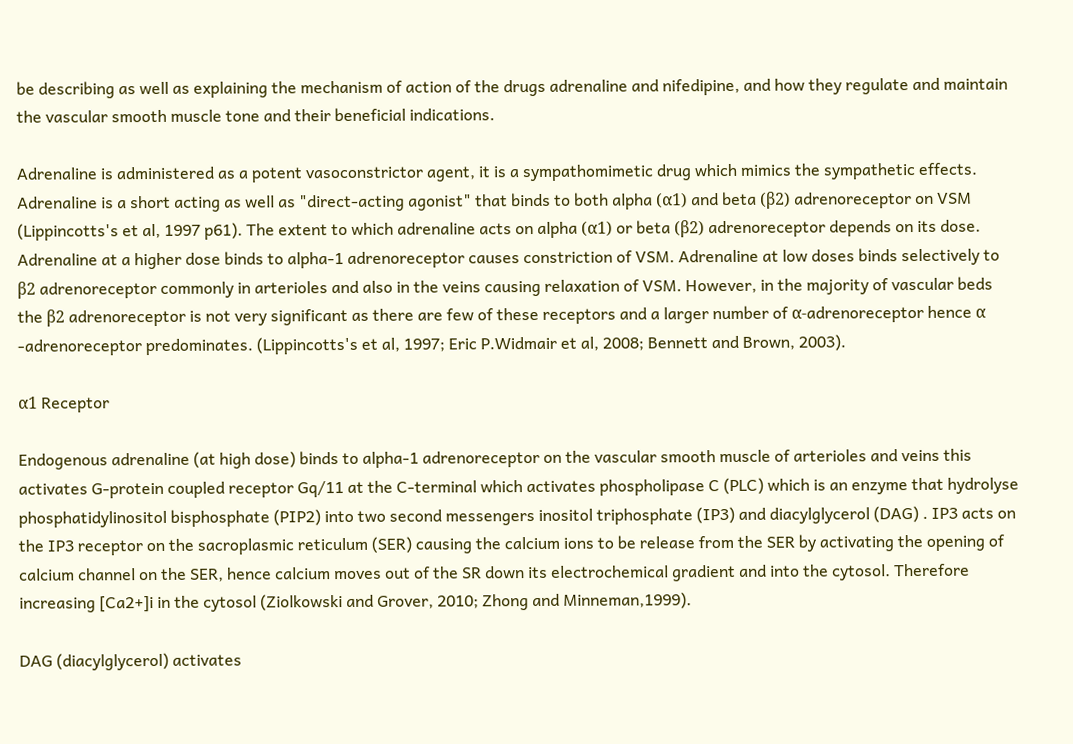be describing as well as explaining the mechanism of action of the drugs adrenaline and nifedipine, and how they regulate and maintain the vascular smooth muscle tone and their beneficial indications.

Adrenaline is administered as a potent vasoconstrictor agent, it is a sympathomimetic drug which mimics the sympathetic effects. Adrenaline is a short acting as well as "direct-acting agonist" that binds to both alpha (α1) and beta (β2) adrenoreceptor on VSM (Lippincotts's et al, 1997 p61). The extent to which adrenaline acts on alpha (α1) or beta (β2) adrenoreceptor depends on its dose. Adrenaline at a higher dose binds to alpha-1 adrenoreceptor causes constriction of VSM. Adrenaline at low doses binds selectively to β2 adrenoreceptor commonly in arterioles and also in the veins causing relaxation of VSM. However, in the majority of vascular beds the β2 adrenoreceptor is not very significant as there are few of these receptors and a larger number of α-adrenoreceptor hence α -adrenoreceptor predominates. (Lippincotts's et al, 1997; Eric P.Widmair et al, 2008; Bennett and Brown, 2003).

α1 Receptor

Endogenous adrenaline (at high dose) binds to alpha-1 adrenoreceptor on the vascular smooth muscle of arterioles and veins this activates G-protein coupled receptor Gq/11 at the C-terminal which activates phospholipase C (PLC) which is an enzyme that hydrolyse phosphatidylinositol bisphosphate (PIP2) into two second messengers inositol triphosphate (IP3) and diacylglycerol (DAG) . IP3 acts on the IP3 receptor on the sacroplasmic reticulum (SER) causing the calcium ions to be release from the SER by activating the opening of calcium channel on the SER, hence calcium moves out of the SR down its electrochemical gradient and into the cytosol. Therefore increasing [Ca2+]i in the cytosol (Ziolkowski and Grover, 2010; Zhong and Minneman,1999).

DAG (diacylglycerol) activates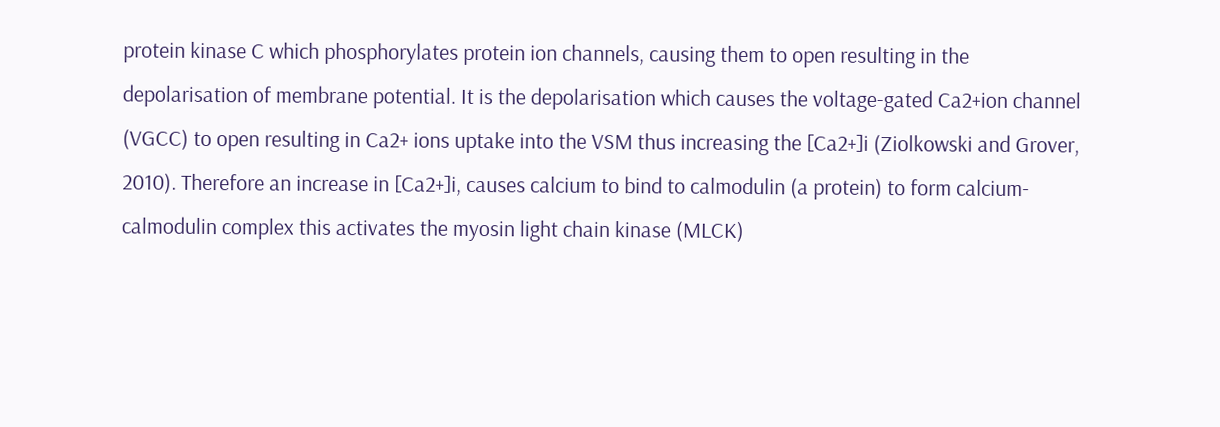protein kinase C which phosphorylates protein ion channels, causing them to open resulting in the depolarisation of membrane potential. It is the depolarisation which causes the voltage-gated Ca2+ion channel (VGCC) to open resulting in Ca2+ ions uptake into the VSM thus increasing the [Ca2+]i (Ziolkowski and Grover, 2010). Therefore an increase in [Ca2+]i, causes calcium to bind to calmodulin (a protein) to form calcium-calmodulin complex this activates the myosin light chain kinase (MLCK)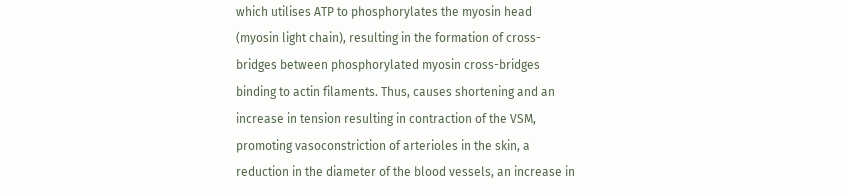which utilises ATP to phosphorylates the myosin head (myosin light chain), resulting in the formation of cross-bridges between phosphorylated myosin cross-bridges binding to actin filaments. Thus, causes shortening and an increase in tension resulting in contraction of the VSM, promoting vasoconstriction of arterioles in the skin, a reduction in the diameter of the blood vessels, an increase in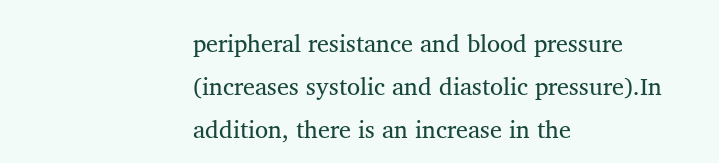peripheral resistance and blood pressure (increases systolic and diastolic pressure).In addition, there is an increase in the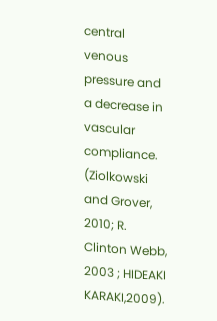central venous pressure and a decrease in vascular compliance. (Ziolkowski and Grover, 2010; R. Clinton Webb, 2003 ; HIDEAKI KARAKI,2009).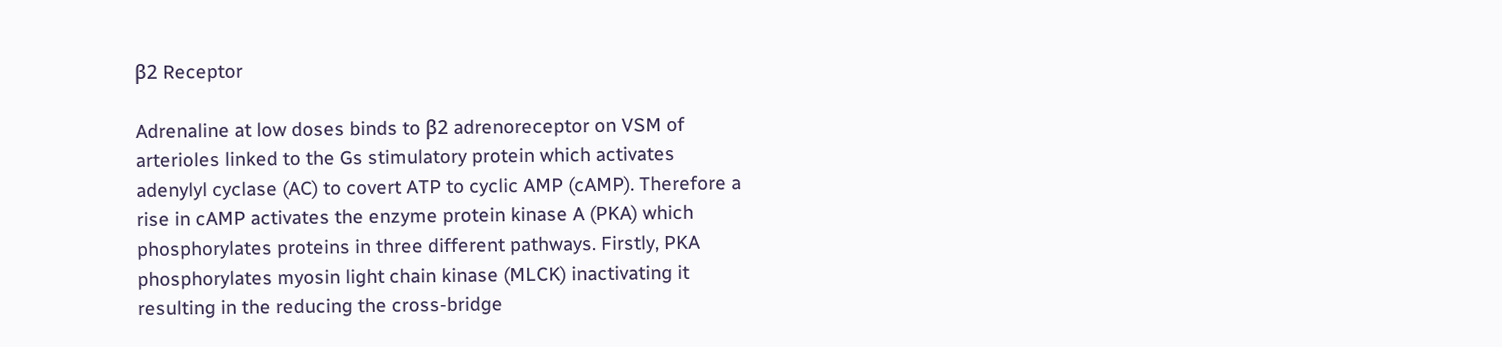β2 Receptor

Adrenaline at low doses binds to β2 adrenoreceptor on VSM of arterioles linked to the Gs stimulatory protein which activates adenylyl cyclase (AC) to covert ATP to cyclic AMP (cAMP). Therefore a rise in cAMP activates the enzyme protein kinase A (PKA) which phosphorylates proteins in three different pathways. Firstly, PKA phosphorylates myosin light chain kinase (MLCK) inactivating it resulting in the reducing the cross-bridge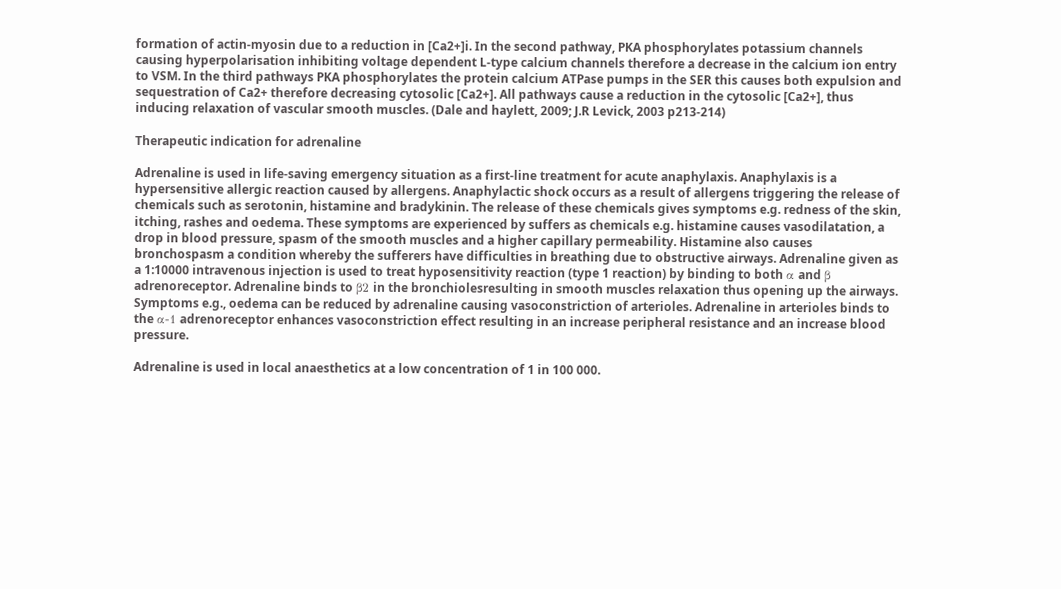formation of actin-myosin due to a reduction in [Ca2+]i. In the second pathway, PKA phosphorylates potassium channels causing hyperpolarisation inhibiting voltage dependent L-type calcium channels therefore a decrease in the calcium ion entry to VSM. In the third pathways PKA phosphorylates the protein calcium ATPase pumps in the SER this causes both expulsion and sequestration of Ca2+ therefore decreasing cytosolic [Ca2+]. All pathways cause a reduction in the cytosolic [Ca2+], thus inducing relaxation of vascular smooth muscles. (Dale and haylett, 2009; J.R Levick, 2003 p213-214)

Therapeutic indication for adrenaline

Adrenaline is used in life-saving emergency situation as a first-line treatment for acute anaphylaxis. Anaphylaxis is a hypersensitive allergic reaction caused by allergens. Anaphylactic shock occurs as a result of allergens triggering the release of chemicals such as serotonin, histamine and bradykinin. The release of these chemicals gives symptoms e.g. redness of the skin, itching, rashes and oedema. These symptoms are experienced by suffers as chemicals e.g. histamine causes vasodilatation, a drop in blood pressure, spasm of the smooth muscles and a higher capillary permeability. Histamine also causes bronchospasm a condition whereby the sufferers have difficulties in breathing due to obstructive airways. Adrenaline given as a 1:10000 intravenous injection is used to treat hyposensitivity reaction (type 1 reaction) by binding to both α and β adrenoreceptor. Adrenaline binds to β2 in the bronchiolesresulting in smooth muscles relaxation thus opening up the airways. Symptoms e.g., oedema can be reduced by adrenaline causing vasoconstriction of arterioles. Adrenaline in arterioles binds to the α-1 adrenoreceptor enhances vasoconstriction effect resulting in an increase peripheral resistance and an increase blood pressure.

Adrenaline is used in local anaesthetics at a low concentration of 1 in 100 000.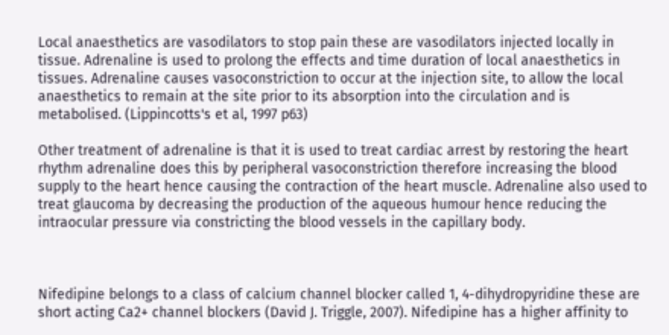Local anaesthetics are vasodilators to stop pain these are vasodilators injected locally in tissue. Adrenaline is used to prolong the effects and time duration of local anaesthetics in tissues. Adrenaline causes vasoconstriction to occur at the injection site, to allow the local anaesthetics to remain at the site prior to its absorption into the circulation and is metabolised. (Lippincotts's et al, 1997 p63)

Other treatment of adrenaline is that it is used to treat cardiac arrest by restoring the heart rhythm adrenaline does this by peripheral vasoconstriction therefore increasing the blood supply to the heart hence causing the contraction of the heart muscle. Adrenaline also used to treat glaucoma by decreasing the production of the aqueous humour hence reducing the intraocular pressure via constricting the blood vessels in the capillary body.



Nifedipine belongs to a class of calcium channel blocker called 1, 4-dihydropyridine these are short acting Ca2+ channel blockers (David J. Triggle, 2007). Nifedipine has a higher affinity to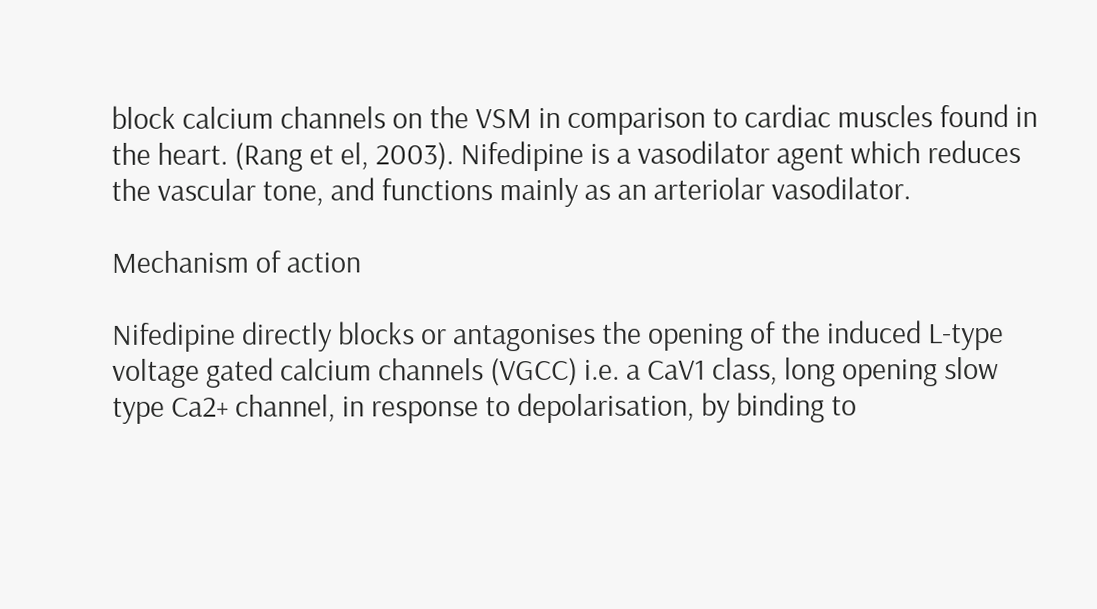block calcium channels on the VSM in comparison to cardiac muscles found in the heart. (Rang et el, 2003). Nifedipine is a vasodilator agent which reduces the vascular tone, and functions mainly as an arteriolar vasodilator.

Mechanism of action

Nifedipine directly blocks or antagonises the opening of the induced L-type voltage gated calcium channels (VGCC) i.e. a CaV1 class, long opening slow type Ca2+ channel, in response to depolarisation, by binding to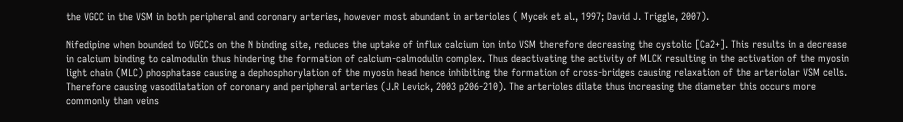the VGCC in the VSM in both peripheral and coronary arteries, however most abundant in arterioles ( Mycek et al., 1997; David J. Triggle, 2007).

Nifedipine when bounded to VGCCs on the N binding site, reduces the uptake of influx calcium ion into VSM therefore decreasing the cystolic [Ca2+]. This results in a decrease in calcium binding to calmodulin thus hindering the formation of calcium-calmodulin complex. Thus deactivating the activity of MLCK resulting in the activation of the myosin light chain (MLC) phosphatase causing a dephosphorylation of the myosin head hence inhibiting the formation of cross-bridges causing relaxation of the arteriolar VSM cells. Therefore causing vasodilatation of coronary and peripheral arteries (J.R Levick, 2003 p206-210). The arterioles dilate thus increasing the diameter this occurs more commonly than veins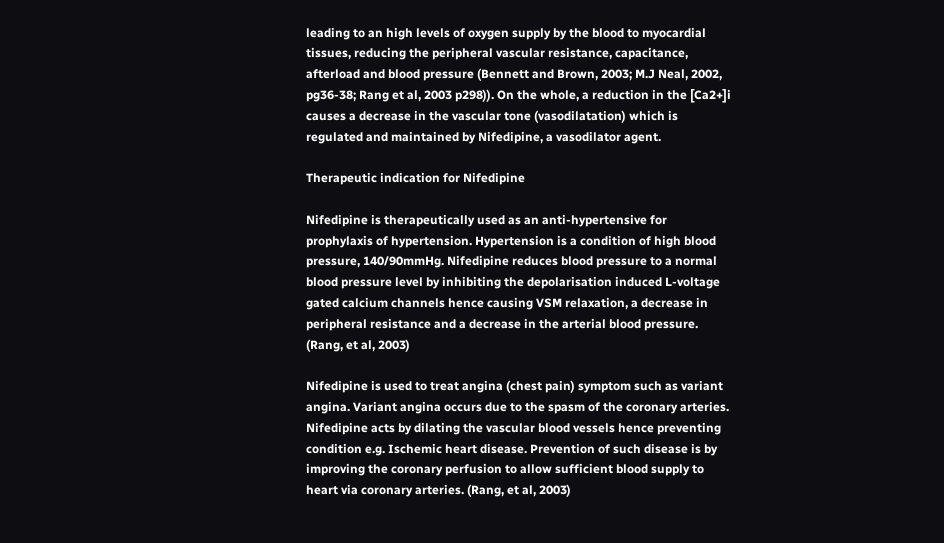leading to an high levels of oxygen supply by the blood to myocardial tissues, reducing the peripheral vascular resistance, capacitance, afterload and blood pressure (Bennett and Brown, 2003; M.J Neal, 2002, pg36-38; Rang et al, 2003 p298)). On the whole, a reduction in the [Ca2+]i causes a decrease in the vascular tone (vasodilatation) which is regulated and maintained by Nifedipine, a vasodilator agent.

Therapeutic indication for Nifedipine

Nifedipine is therapeutically used as an anti-hypertensive for prophylaxis of hypertension. Hypertension is a condition of high blood pressure, 140/90mmHg. Nifedipine reduces blood pressure to a normal blood pressure level by inhibiting the depolarisation induced L-voltage gated calcium channels hence causing VSM relaxation, a decrease in peripheral resistance and a decrease in the arterial blood pressure. (Rang, et al, 2003)

Nifedipine is used to treat angina (chest pain) symptom such as variant angina. Variant angina occurs due to the spasm of the coronary arteries. Nifedipine acts by dilating the vascular blood vessels hence preventing condition e.g. Ischemic heart disease. Prevention of such disease is by improving the coronary perfusion to allow sufficient blood supply to heart via coronary arteries. (Rang, et al, 2003)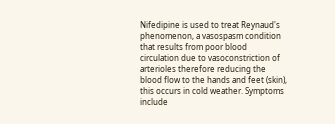Nifedipine is used to treat Reynaud's phenomenon, a vasospasm condition that results from poor blood circulation due to vasoconstriction of arterioles therefore reducing the blood flow to the hands and feet (skin), this occurs in cold weather. Symptoms include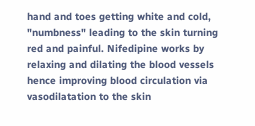hand and toes getting white and cold, "numbness" leading to the skin turning red and painful. Nifedipine works by relaxing and dilating the blood vessels hence improving blood circulation via vasodilatation to the skin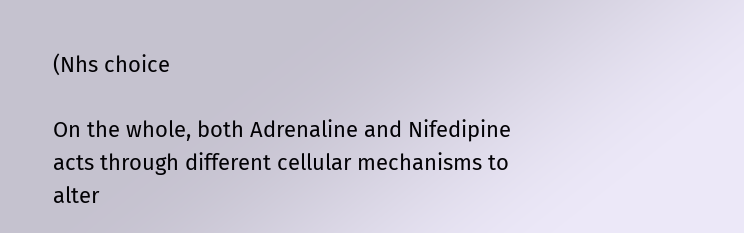(Nhs choice

On the whole, both Adrenaline and Nifedipine acts through different cellular mechanisms to alter